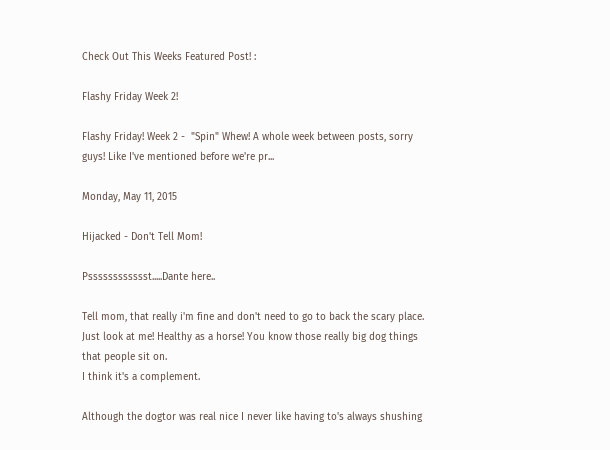Check Out This Weeks Featured Post! :

Flashy Friday Week 2!

Flashy Friday! Week 2 -  "Spin" Whew! A whole week between posts, sorry guys! Like I've mentioned before we're pr...

Monday, May 11, 2015

Hijacked - Don't Tell Mom!

Psssssssssssst.....Dante here..

Tell mom, that really i'm fine and don't need to go to back the scary place. Just look at me! Healthy as a horse! You know those really big dog things that people sit on.
I think it's a complement.

Although the dogtor was real nice I never like having to's always shushing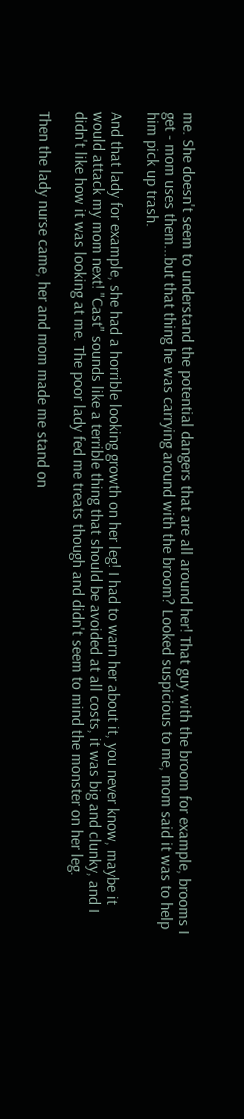me. She doesn't seem to understand the potential dangers that are all around her! That guy with the broom for example, brooms I get - mom uses them...but that thing he was carrying around with the broom? Looked suspicious to me, mom said it was to help him pick up trash.

And that lady for example, she had a horrible looking growth on her leg! I had to warn her about it, you never know, maybe it would attack my mom next! "Cast" sounds like a terrible thing that should be avoided at all costs, it was big and clunky, and I didn't like how it was looking at me. The poor lady fed me treats though and didn't seem to mind the monster on her leg.

Then the lady nurse came, her and mom made me stand on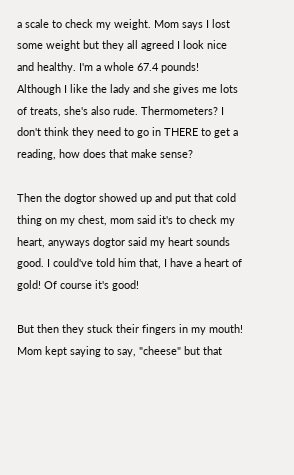a scale to check my weight. Mom says I lost some weight but they all agreed I look nice and healthy. I'm a whole 67.4 pounds!
Although I like the lady and she gives me lots of treats, she's also rude. Thermometers? I don't think they need to go in THERE to get a reading, how does that make sense?

Then the dogtor showed up and put that cold thing on my chest, mom said it's to check my heart, anyways dogtor said my heart sounds good. I could've told him that, I have a heart of gold! Of course it's good!

But then they stuck their fingers in my mouth! Mom kept saying to say, "cheese" but that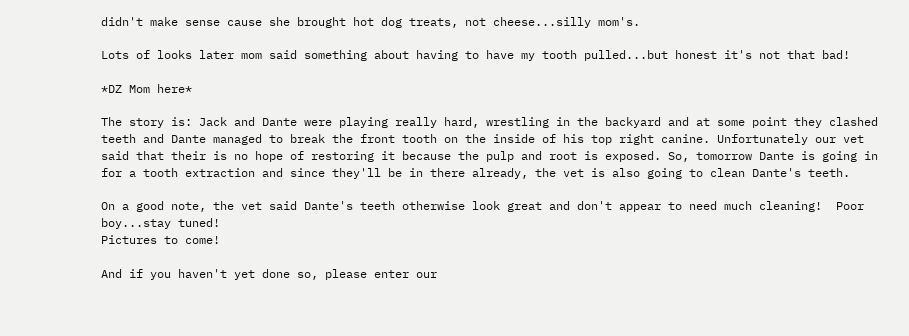didn't make sense cause she brought hot dog treats, not cheese...silly mom's.

Lots of looks later mom said something about having to have my tooth pulled...but honest it's not that bad!

*DZ Mom here*

The story is: Jack and Dante were playing really hard, wrestling in the backyard and at some point they clashed teeth and Dante managed to break the front tooth on the inside of his top right canine. Unfortunately our vet said that their is no hope of restoring it because the pulp and root is exposed. So, tomorrow Dante is going in for a tooth extraction and since they'll be in there already, the vet is also going to clean Dante's teeth.

On a good note, the vet said Dante's teeth otherwise look great and don't appear to need much cleaning!  Poor boy...stay tuned!
Pictures to come!

And if you haven't yet done so, please enter our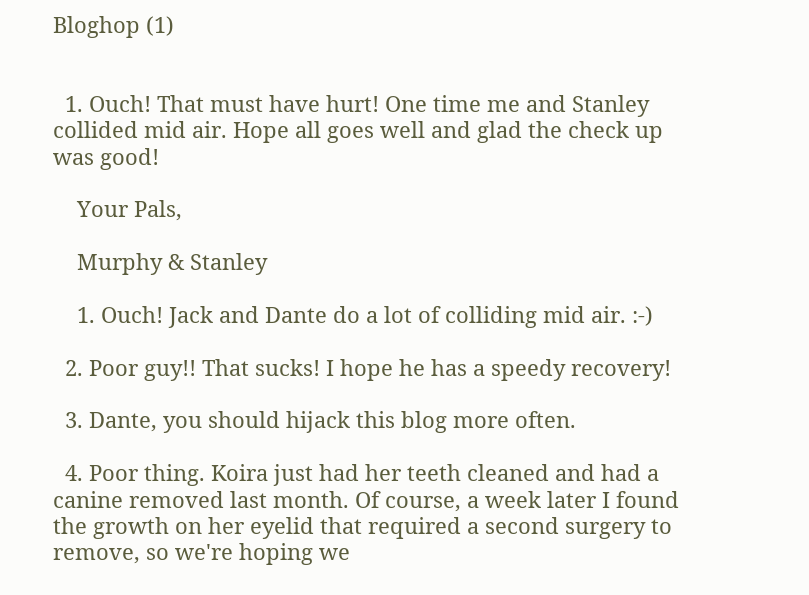Bloghop (1)


  1. Ouch! That must have hurt! One time me and Stanley collided mid air. Hope all goes well and glad the check up was good!

    Your Pals,

    Murphy & Stanley

    1. Ouch! Jack and Dante do a lot of colliding mid air. :-)

  2. Poor guy!! That sucks! I hope he has a speedy recovery!

  3. Dante, you should hijack this blog more often.

  4. Poor thing. Koira just had her teeth cleaned and had a canine removed last month. Of course, a week later I found the growth on her eyelid that required a second surgery to remove, so we're hoping we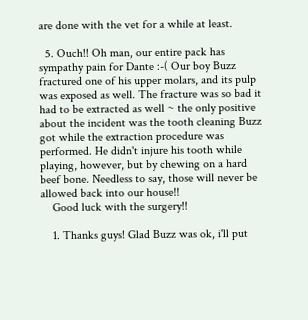are done with the vet for a while at least.

  5. Ouch!! Oh man, our entire pack has sympathy pain for Dante :-( Our boy Buzz fractured one of his upper molars, and its pulp was exposed as well. The fracture was so bad it had to be extracted as well ~ the only positive about the incident was the tooth cleaning Buzz got while the extraction procedure was performed. He didn't injure his tooth while playing, however, but by chewing on a hard beef bone. Needless to say, those will never be allowed back into our house!!
    Good luck with the surgery!!

    1. Thanks guys! Glad Buzz was ok, i'll put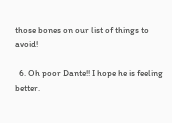those bones on our list of things to avoid!

  6. Oh poor Dante!! I hope he is feeling better.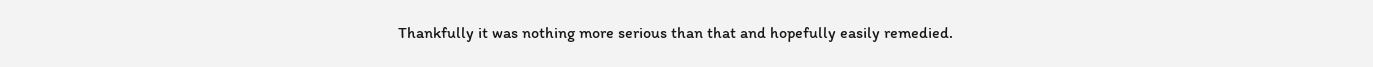Thankfully it was nothing more serious than that and hopefully easily remedied.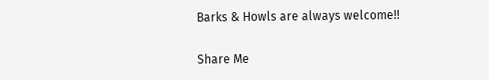Barks & Howls are always welcome!!

Share Me